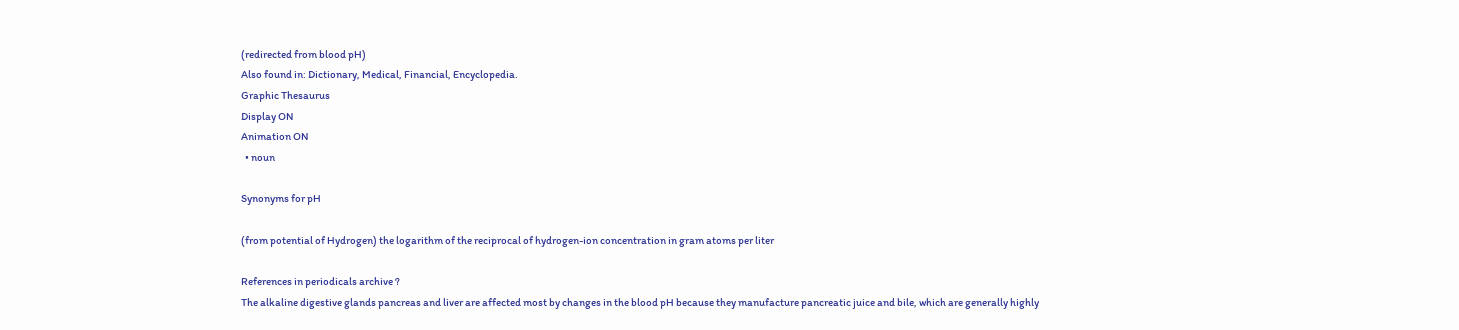(redirected from blood pH)
Also found in: Dictionary, Medical, Financial, Encyclopedia.
Graphic Thesaurus
Display ON
Animation ON
  • noun

Synonyms for pH

(from potential of Hydrogen) the logarithm of the reciprocal of hydrogen-ion concentration in gram atoms per liter

References in periodicals archive ?
The alkaline digestive glands pancreas and liver are affected most by changes in the blood pH because they manufacture pancreatic juice and bile, which are generally highly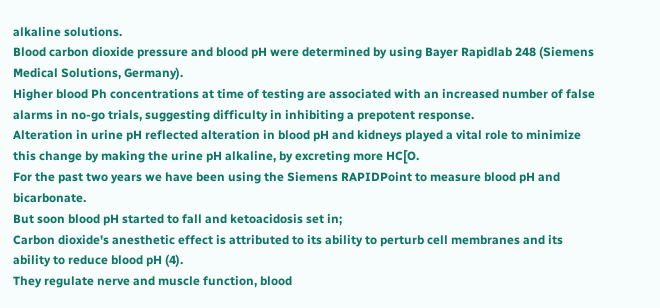alkaline solutions.
Blood carbon dioxide pressure and blood pH were determined by using Bayer Rapidlab 248 (Siemens Medical Solutions, Germany).
Higher blood Ph concentrations at time of testing are associated with an increased number of false alarms in no-go trials, suggesting difficulty in inhibiting a prepotent response.
Alteration in urine pH reflected alteration in blood pH and kidneys played a vital role to minimize this change by making the urine pH alkaline, by excreting more HC[O.
For the past two years we have been using the Siemens RAPIDPoint to measure blood pH and bicarbonate.
But soon blood pH started to fall and ketoacidosis set in;
Carbon dioxide's anesthetic effect is attributed to its ability to perturb cell membranes and its ability to reduce blood pH (4).
They regulate nerve and muscle function, blood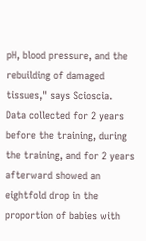pH, blood pressure, and the rebuilding of damaged tissues," says Scioscia.
Data collected for 2 years before the training, during the training, and for 2 years afterward showed an eightfold drop in the proportion of babies with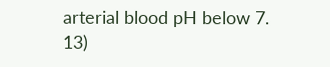arterial blood pH below 7.
13)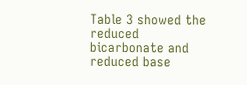Table 3 showed the reduced bicarbonate and reduced base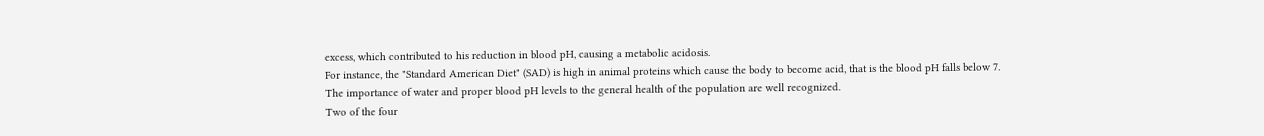excess, which contributed to his reduction in blood pH, causing a metabolic acidosis.
For instance, the "Standard American Diet" (SAD) is high in animal proteins which cause the body to become acid, that is the blood pH falls below 7.
The importance of water and proper blood pH levels to the general health of the population are well recognized.
Two of the four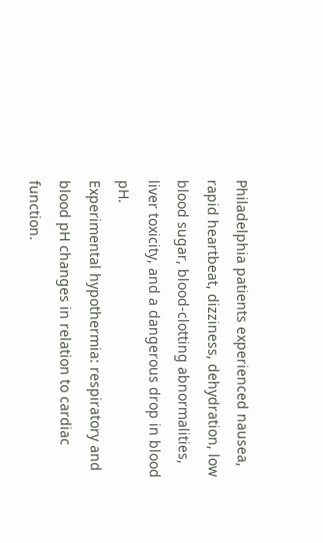Philadelphia patients experienced nausea, rapid heartbeat, dizziness, dehydration, low blood sugar, blood-clotting abnormalities, liver toxicity, and a dangerous drop in blood pH.
Experimental hypothermia: respiratory and blood pH changes in relation to cardiac function.